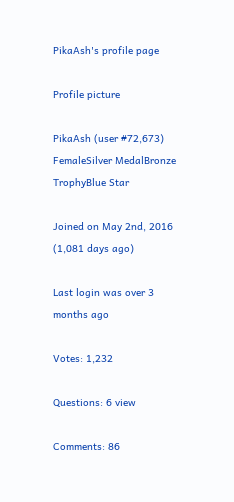PikaAsh's profile page

Profile picture

PikaAsh (user #72,673) FemaleSilver MedalBronze TrophyBlue Star

Joined on May 2nd, 2016 (1,081 days ago)

Last login was over 3 months ago

Votes: 1,232

Questions: 6 view

Comments: 86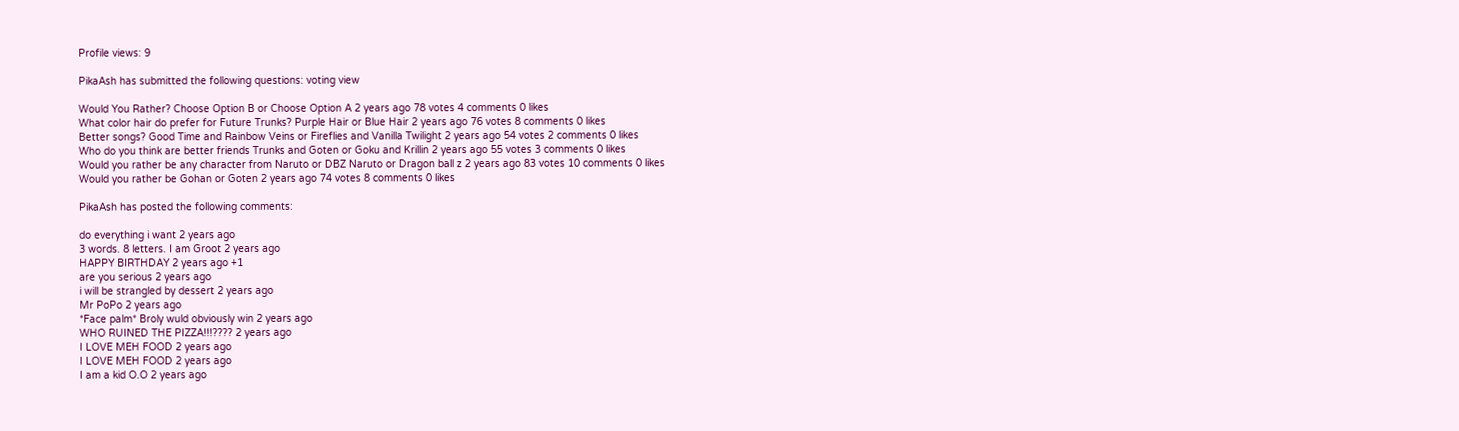Profile views: 9

PikaAsh has submitted the following questions: voting view

Would You Rather? Choose Option B or Choose Option A 2 years ago 78 votes 4 comments 0 likes
What color hair do prefer for Future Trunks? Purple Hair or Blue Hair 2 years ago 76 votes 8 comments 0 likes
Better songs? Good Time and Rainbow Veins or Fireflies and Vanilla Twilight 2 years ago 54 votes 2 comments 0 likes
Who do you think are better friends Trunks and Goten or Goku and Krillin 2 years ago 55 votes 3 comments 0 likes
Would you rather be any character from Naruto or DBZ Naruto or Dragon ball z 2 years ago 83 votes 10 comments 0 likes
Would you rather be Gohan or Goten 2 years ago 74 votes 8 comments 0 likes

PikaAsh has posted the following comments:

do everything i want 2 years ago
3 words. 8 letters. I am Groot 2 years ago
HAPPY BIRTHDAY 2 years ago +1
are you serious 2 years ago
i will be strangled by dessert 2 years ago
Mr PoPo 2 years ago
*Face palm* Broly wuld obviously win 2 years ago
WHO RUINED THE PIZZA!!!???? 2 years ago
I LOVE MEH FOOD 2 years ago
I LOVE MEH FOOD 2 years ago
I am a kid O.O 2 years ago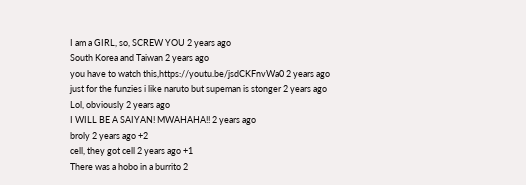I am a GIRL, so, SCREW YOU 2 years ago
South Korea and Taiwan 2 years ago
you have to watch this,https://youtu.be/jsdCKFnvWa0 2 years ago
just for the funzies i like naruto but supeman is stonger 2 years ago
Lol, obviously 2 years ago
I WILL BE A SAIYAN! MWAHAHA!! 2 years ago
broly 2 years ago +2
cell, they got cell 2 years ago +1
There was a hobo in a burrito 2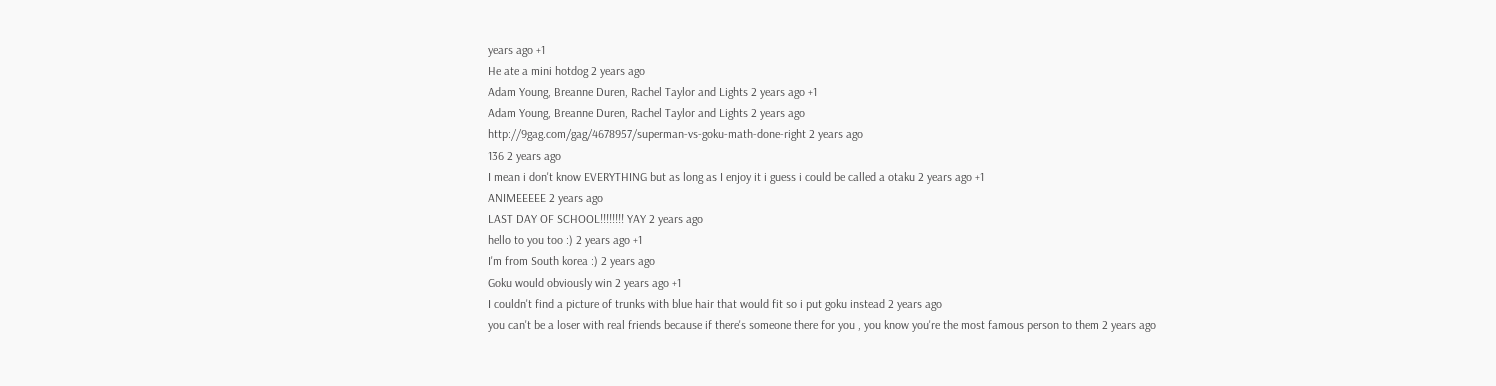years ago +1
He ate a mini hotdog 2 years ago
Adam Young, Breanne Duren, Rachel Taylor and Lights 2 years ago +1
Adam Young, Breanne Duren, Rachel Taylor and Lights 2 years ago
http://9gag.com/gag/4678957/superman-vs-goku-math-done-right 2 years ago
136 2 years ago
I mean i don't know EVERYTHING but as long as I enjoy it i guess i could be called a otaku 2 years ago +1
ANIMEEEEE 2 years ago
LAST DAY OF SCHOOL!!!!!!!! YAY 2 years ago
hello to you too :) 2 years ago +1
I'm from South korea :) 2 years ago
Goku would obviously win 2 years ago +1
I couldn't find a picture of trunks with blue hair that would fit so i put goku instead 2 years ago
you can't be a loser with real friends because if there's someone there for you , you know you're the most famous person to them 2 years ago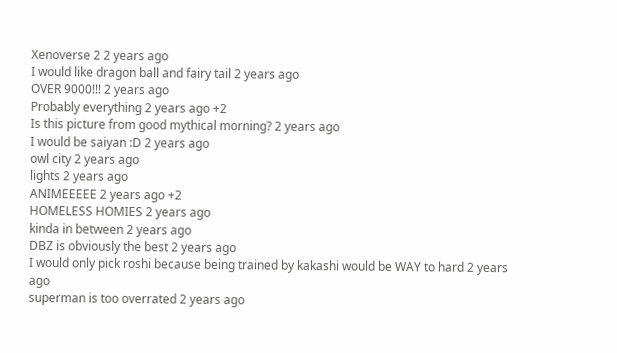Xenoverse 2 2 years ago
I would like dragon ball and fairy tail 2 years ago
OVER 9000!!! 2 years ago
Probably everything 2 years ago +2
Is this picture from good mythical morning? 2 years ago
I would be saiyan :D 2 years ago
owl city 2 years ago
lights 2 years ago
ANIMEEEEE 2 years ago +2
HOMELESS HOMIES 2 years ago
kinda in between 2 years ago
DBZ is obviously the best 2 years ago
I would only pick roshi because being trained by kakashi would be WAY to hard 2 years ago
superman is too overrated 2 years ago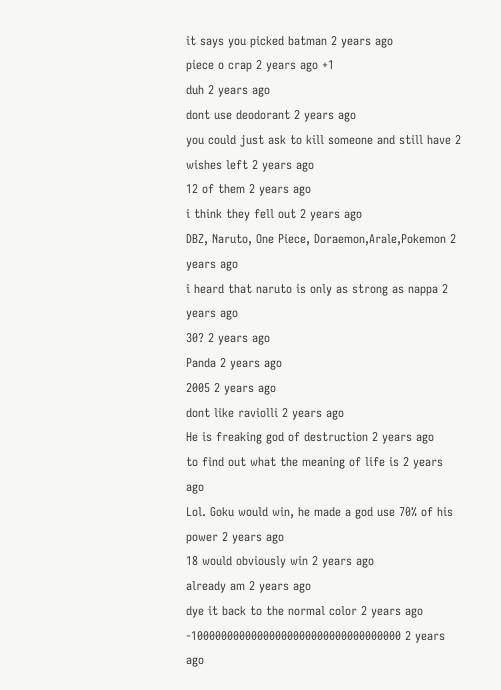it says you picked batman 2 years ago
piece o crap 2 years ago +1
duh 2 years ago
dont use deodorant 2 years ago
you could just ask to kill someone and still have 2 wishes left 2 years ago
12 of them 2 years ago
i think they fell out 2 years ago
DBZ, Naruto, One Piece, Doraemon,Arale,Pokemon 2 years ago
i heard that naruto is only as strong as nappa 2 years ago
30? 2 years ago
Panda 2 years ago
2005 2 years ago
dont like raviolli 2 years ago
He is freaking god of destruction 2 years ago
to find out what the meaning of life is 2 years ago
Lol. Goku would win, he made a god use 70% of his power 2 years ago
18 would obviously win 2 years ago
already am 2 years ago
dye it back to the normal color 2 years ago
-10000000000000000000000000000000000 2 years ago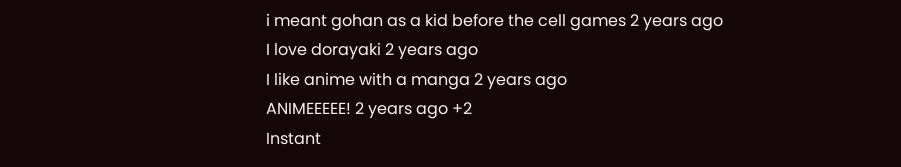i meant gohan as a kid before the cell games 2 years ago
I love dorayaki 2 years ago
I like anime with a manga 2 years ago
ANIMEEEEE! 2 years ago +2
Instant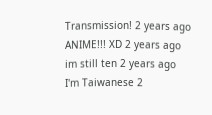Transmission! 2 years ago
ANIME!!! XD 2 years ago
im still ten 2 years ago
I'm Taiwanese 2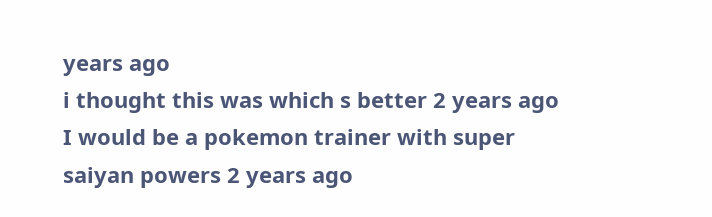years ago
i thought this was which s better 2 years ago
I would be a pokemon trainer with super saiyan powers 2 years ago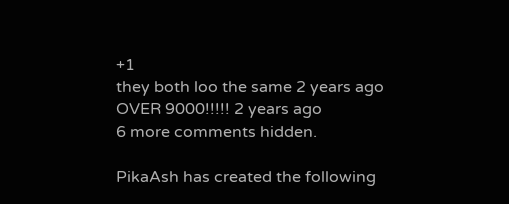+1
they both loo the same 2 years ago
OVER 9000!!!!! 2 years ago
6 more comments hidden.

PikaAsh has created the following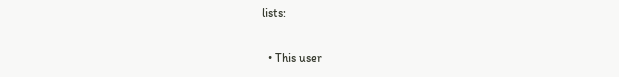lists:

  • This user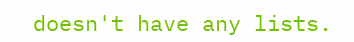doesn't have any lists.